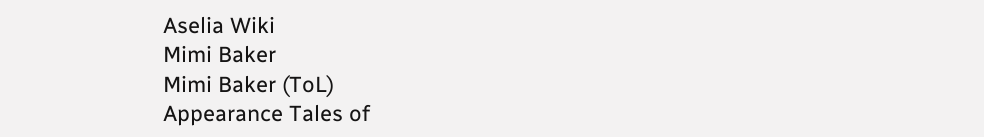Aselia Wiki
Mimi Baker
Mimi Baker (ToL)
Appearance Tales of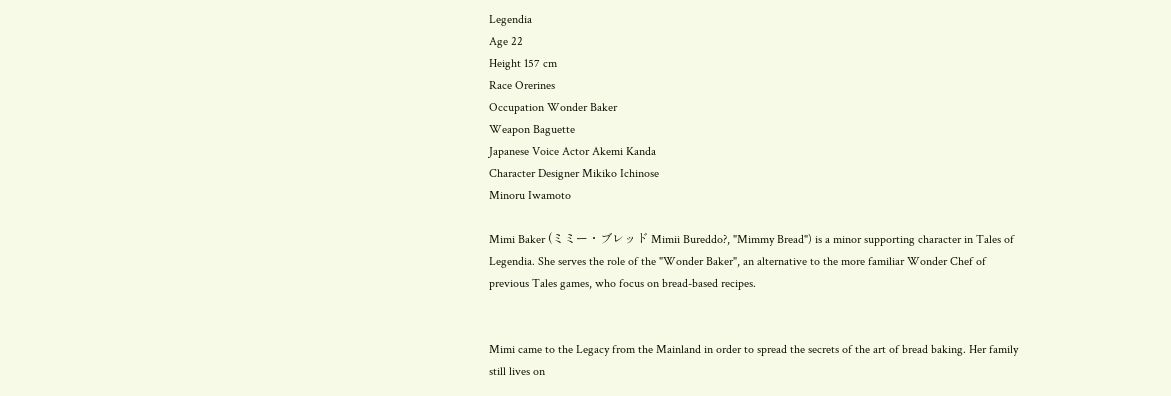Legendia
Age 22
Height 157 cm
Race Orerines
Occupation Wonder Baker
Weapon Baguette
Japanese Voice Actor Akemi Kanda
Character Designer Mikiko Ichinose
Minoru Iwamoto

Mimi Baker (ミミー・ブレッド Mimii Bureddo?, "Mimmy Bread") is a minor supporting character in Tales of Legendia. She serves the role of the "Wonder Baker", an alternative to the more familiar Wonder Chef of previous Tales games, who focus on bread-based recipes.


Mimi came to the Legacy from the Mainland in order to spread the secrets of the art of bread baking. Her family still lives on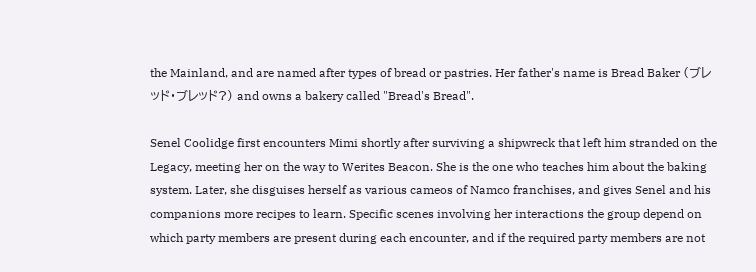the Mainland, and are named after types of bread or pastries. Her father's name is Bread Baker (ブレッド・ブレッド?) and owns a bakery called "Bread's Bread".

Senel Coolidge first encounters Mimi shortly after surviving a shipwreck that left him stranded on the Legacy, meeting her on the way to Werites Beacon. She is the one who teaches him about the baking system. Later, she disguises herself as various cameos of Namco franchises, and gives Senel and his companions more recipes to learn. Specific scenes involving her interactions the group depend on which party members are present during each encounter, and if the required party members are not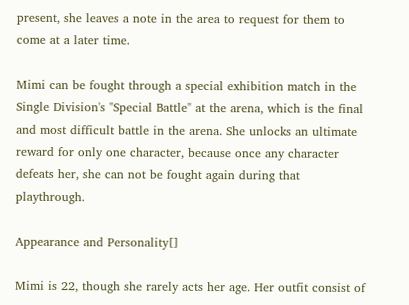present, she leaves a note in the area to request for them to come at a later time.

Mimi can be fought through a special exhibition match in the Single Division's "Special Battle" at the arena, which is the final and most difficult battle in the arena. She unlocks an ultimate reward for only one character, because once any character defeats her, she can not be fought again during that playthrough.

Appearance and Personality[]

Mimi is 22, though she rarely acts her age. Her outfit consist of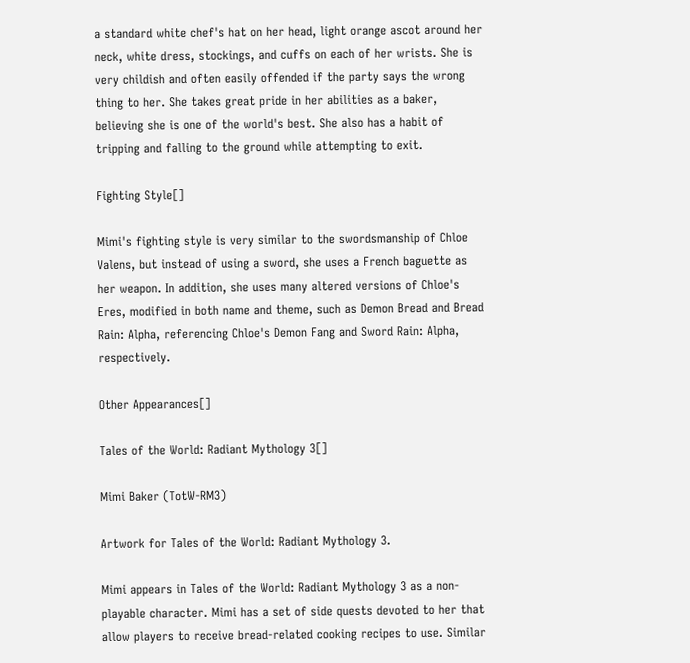a standard white chef's hat on her head, light orange ascot around her neck, white dress, stockings, and cuffs on each of her wrists. She is very childish and often easily offended if the party says the wrong thing to her. She takes great pride in her abilities as a baker, believing she is one of the world's best. She also has a habit of tripping and falling to the ground while attempting to exit.

Fighting Style[]

Mimi's fighting style is very similar to the swordsmanship of Chloe Valens, but instead of using a sword, she uses a French baguette as her weapon. In addition, she uses many altered versions of Chloe's Eres, modified in both name and theme, such as Demon Bread and Bread Rain: Alpha, referencing Chloe's Demon Fang and Sword Rain: Alpha, respectively.

Other Appearances[]

Tales of the World: Radiant Mythology 3[]

Mimi Baker (TotW-RM3)

Artwork for Tales of the World: Radiant Mythology 3.

Mimi appears in Tales of the World: Radiant Mythology 3 as a non-playable character. Mimi has a set of side quests devoted to her that allow players to receive bread-related cooking recipes to use. Similar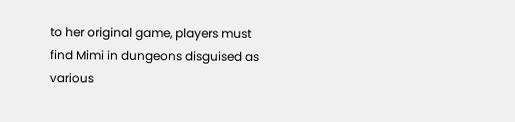to her original game, players must find Mimi in dungeons disguised as various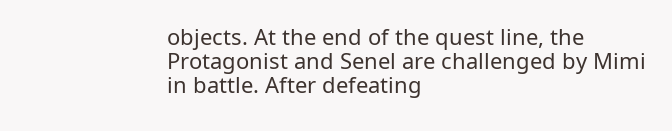objects. At the end of the quest line, the Protagonist and Senel are challenged by Mimi in battle. After defeating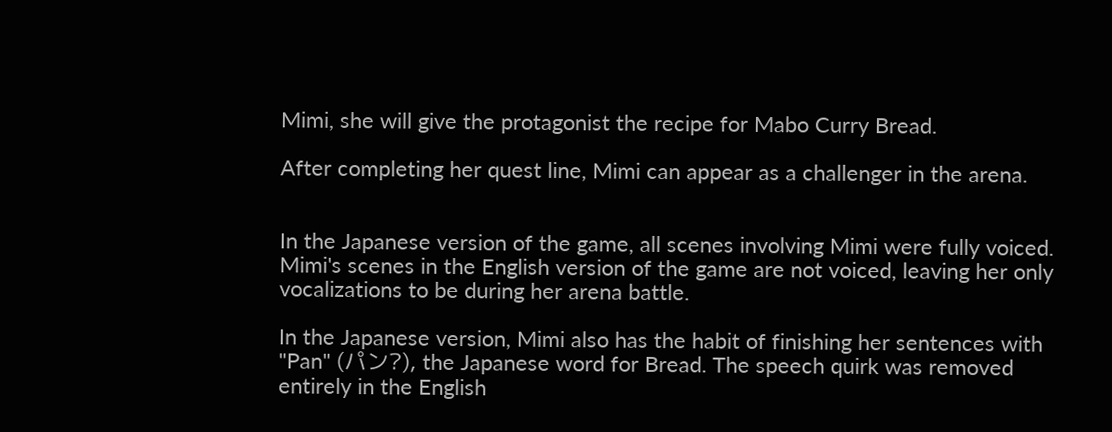Mimi, she will give the protagonist the recipe for Mabo Curry Bread.

After completing her quest line, Mimi can appear as a challenger in the arena.


In the Japanese version of the game, all scenes involving Mimi were fully voiced. Mimi's scenes in the English version of the game are not voiced, leaving her only vocalizations to be during her arena battle.

In the Japanese version, Mimi also has the habit of finishing her sentences with "Pan" (パン?), the Japanese word for Bread. The speech quirk was removed entirely in the English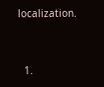localization.


  1.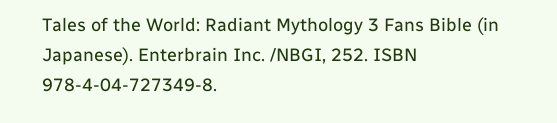Tales of the World: Radiant Mythology 3 Fans Bible (in Japanese). Enterbrain Inc. /NBGI, 252. ISBN 978-4-04-727349-8.